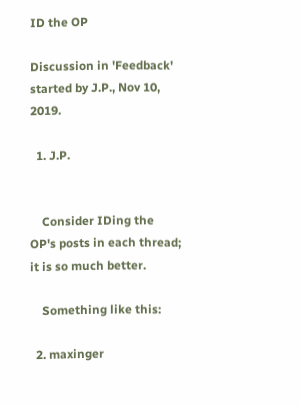ID the OP

Discussion in 'Feedback' started by J.P., Nov 10, 2019.

  1. J.P.


    Consider IDing the OP's posts in each thread; it is so much better.

    Something like this:

  2. maxinger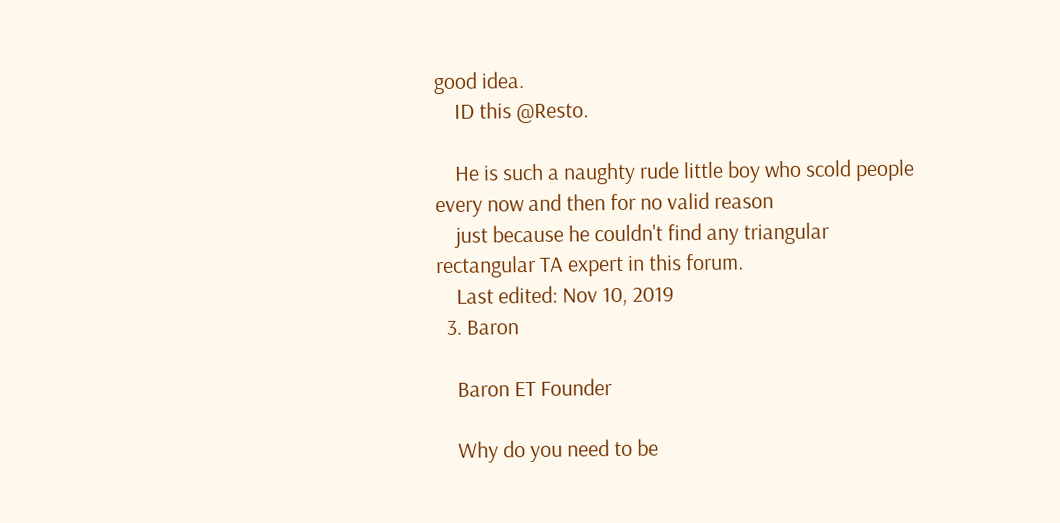good idea.
    ID this @Resto.

    He is such a naughty rude little boy who scold people every now and then for no valid reason
    just because he couldn't find any triangular rectangular TA expert in this forum.
    Last edited: Nov 10, 2019
  3. Baron

    Baron ET Founder

    Why do you need to be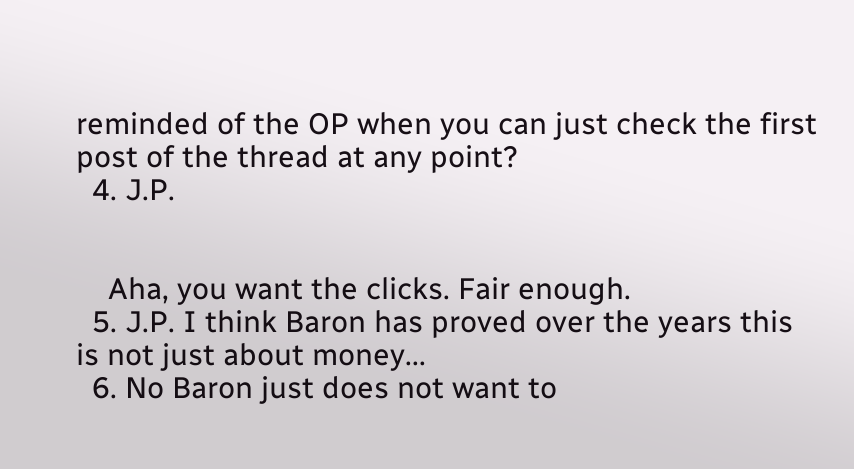reminded of the OP when you can just check the first post of the thread at any point?
  4. J.P.


    Aha, you want the clicks. Fair enough.
  5. J.P. I think Baron has proved over the years this is not just about money...
  6. No Baron just does not want to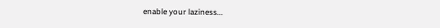enable your laziness...